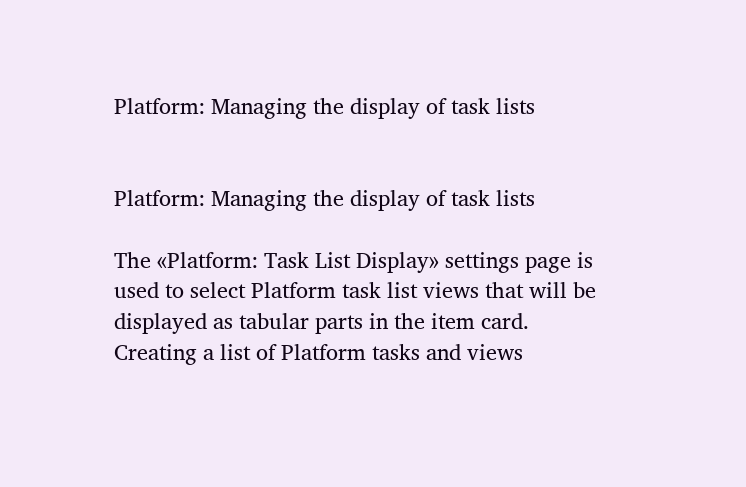Platform: Managing the display of task lists


Platform: Managing the display of task lists

The «Platform: Task List Display» settings page is used to select Platform task list views that will be displayed as tabular parts in the item card.
Creating a list of Platform tasks and views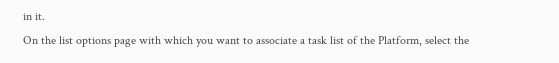in it.
On the list options page with which you want to associate a task list of the Platform, select the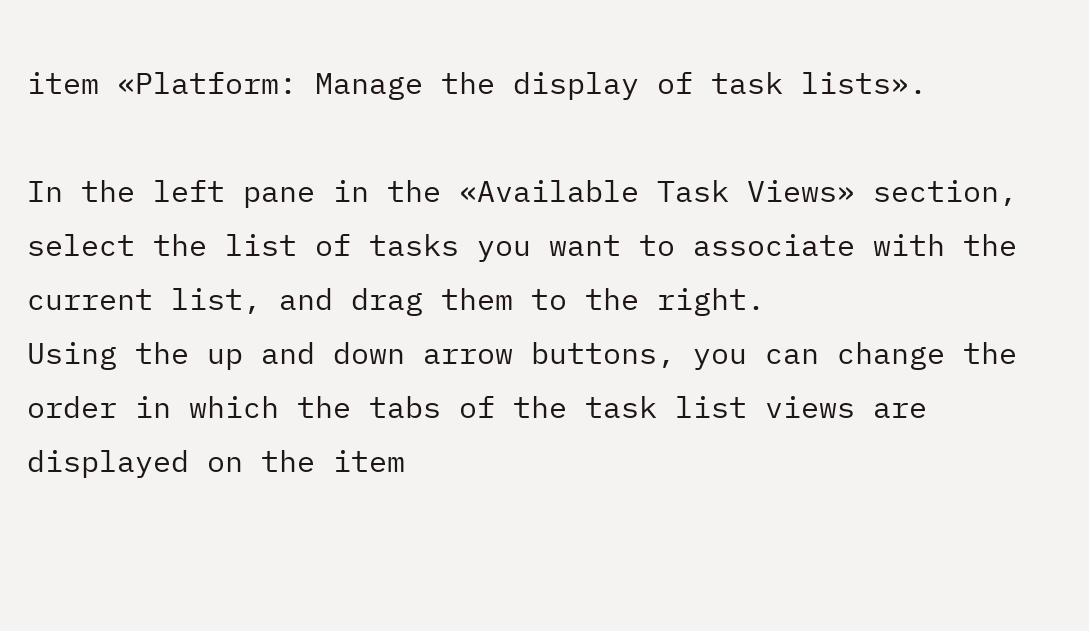item «Platform: Manage the display of task lists».

In the left pane in the «Available Task Views» section, select the list of tasks you want to associate with the current list, and drag them to the right.
Using the up and down arrow buttons, you can change the order in which the tabs of the task list views are displayed on the item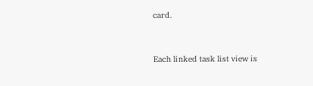card.


Each linked task list view is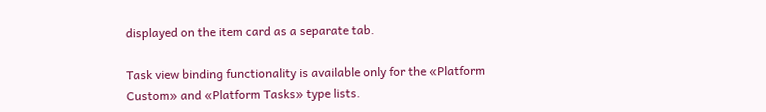displayed on the item card as a separate tab.

Task view binding functionality is available only for the «Platform Custom» and «Platform Tasks» type lists.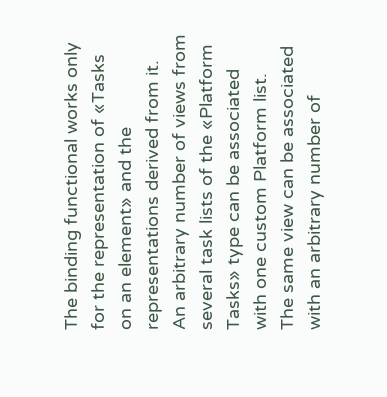The binding functional works only for the representation of «Tasks on an element» and the representations derived from it.
An arbitrary number of views from several task lists of the «Platform Tasks» type can be associated with one custom Platform list.
The same view can be associated with an arbitrary number of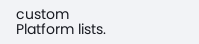custom Platform lists.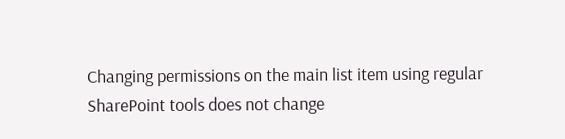Changing permissions on the main list item using regular SharePoint tools does not change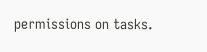permissions on tasks.